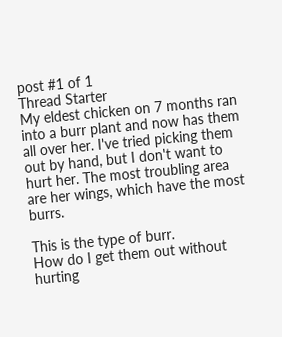post #1 of 1
Thread Starter
My eldest chicken on 7 months ran into a burr plant and now has them all over her. I've tried picking them out by hand, but I don't want to hurt her. The most troubling area are her wings, which have the most burrs.

This is the type of burr.
How do I get them out without hurting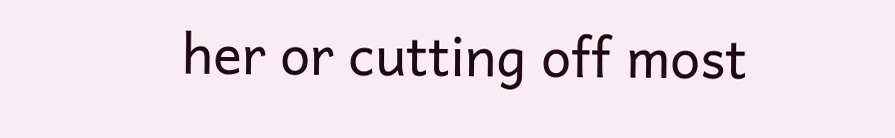her or cutting off most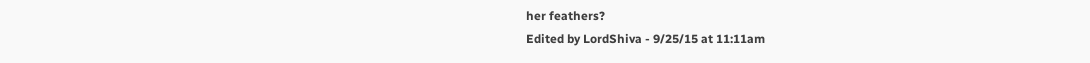her feathers?
Edited by LordShiva - 9/25/15 at 11:11am